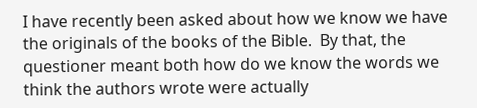I have recently been asked about how we know we have the originals of the books of the Bible.  By that, the questioner meant both how do we know the words we think the authors wrote were actually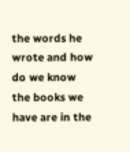the words he wrote and how do we know the books we have are in the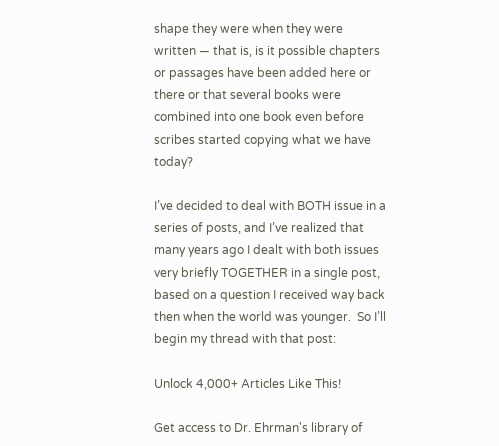shape they were when they were written — that is, is it possible chapters or passages have been added here or there or that several books were combined into one book even before scribes started copying what we have today?

I’ve decided to deal with BOTH issue in a series of posts, and I’ve realized that many years ago I dealt with both issues very briefly TOGETHER in a single post, based on a question I received way back then when the world was younger.  So I’ll begin my thread with that post:

Unlock 4,000+ Articles Like This!

Get access to Dr. Ehrman's library of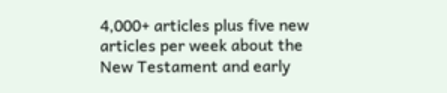4,000+ articles plus five new articles per week about the New Testament and early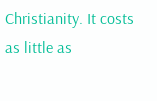Christianity. It costs as little as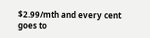$2.99/mth and every cent goes to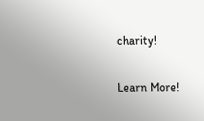charity!

Learn More!